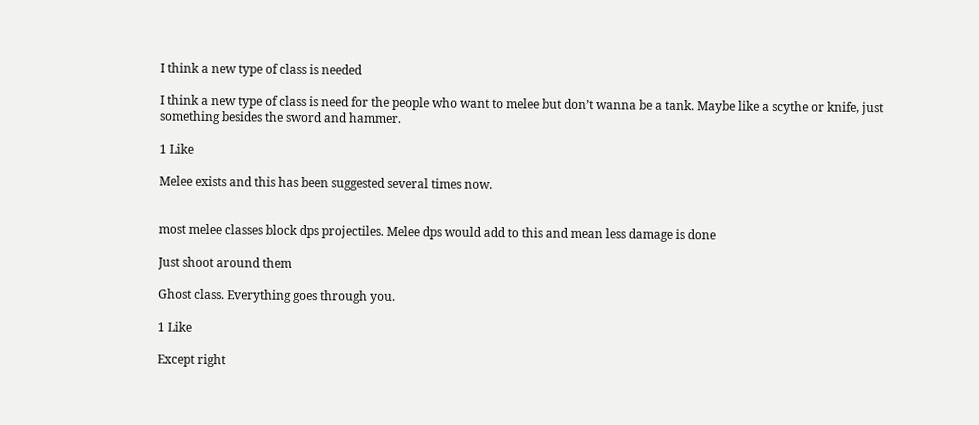I think a new type of class is needed

I think a new type of class is need for the people who want to melee but don’t wanna be a tank. Maybe like a scythe or knife, just something besides the sword and hammer.

1 Like

Melee exists and this has been suggested several times now.


most melee classes block dps projectiles. Melee dps would add to this and mean less damage is done

Just shoot around them

Ghost class. Everything goes through you.

1 Like

Except right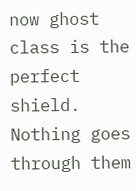now ghost class is the perfect shield. Nothing goes through them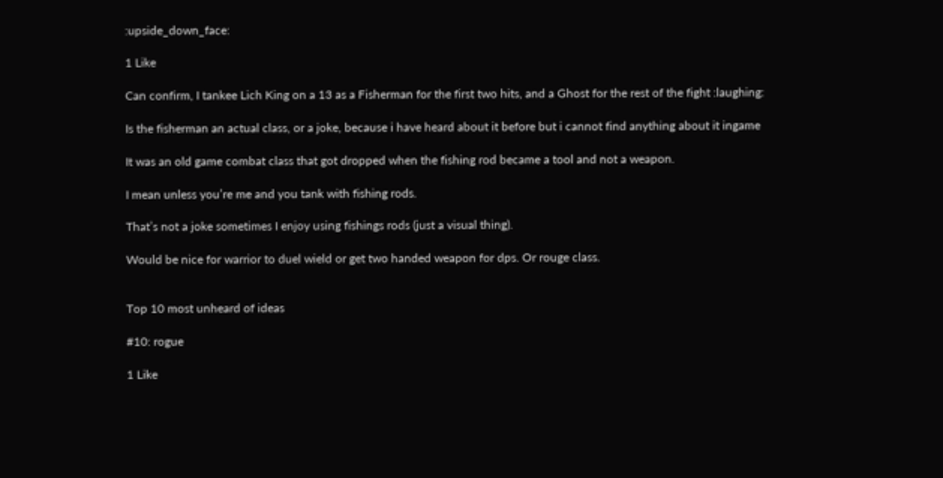:upside_down_face:

1 Like

Can confirm, I tankee Lich King on a 13 as a Fisherman for the first two hits, and a Ghost for the rest of the fight :laughing:

Is the fisherman an actual class, or a joke, because i have heard about it before but i cannot find anything about it ingame

It was an old game combat class that got dropped when the fishing rod became a tool and not a weapon.

I mean unless you’re me and you tank with fishing rods.

That’s not a joke sometimes I enjoy using fishings rods (just a visual thing).

Would be nice for warrior to duel wield or get two handed weapon for dps. Or rouge class.


Top 10 most unheard of ideas

#10: rogue

1 Like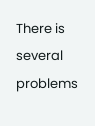There is several problems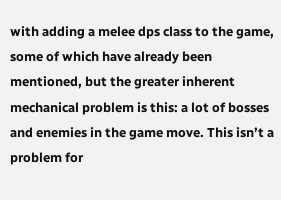with adding a melee dps class to the game, some of which have already been mentioned, but the greater inherent mechanical problem is this: a lot of bosses and enemies in the game move. This isn’t a problem for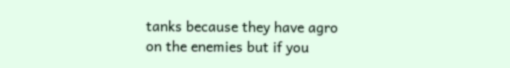tanks because they have agro on the enemies but if you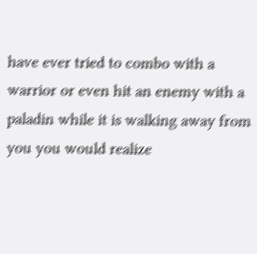have ever tried to combo with a warrior or even hit an enemy with a paladin while it is walking away from you you would realize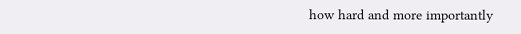how hard and more importantly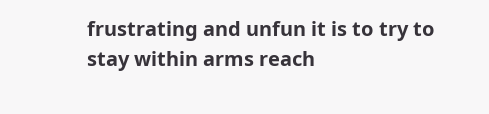frustrating and unfun it is to try to stay within arms reach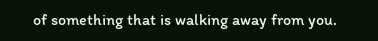of something that is walking away from you.